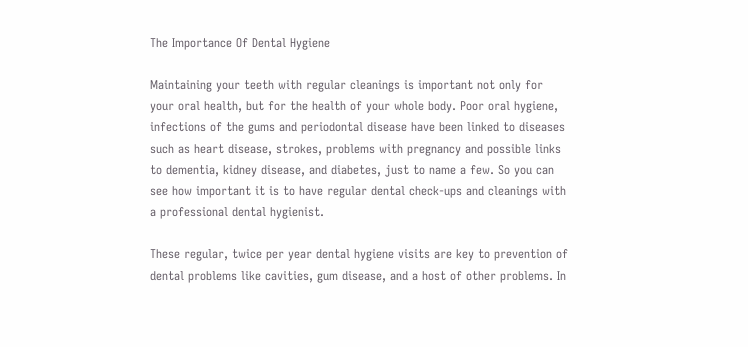The Importance Of Dental Hygiene

Maintaining your teeth with regular cleanings is important not only for your oral health, but for the health of your whole body. Poor oral hygiene, infections of the gums and periodontal disease have been linked to diseases such as heart disease, strokes, problems with pregnancy and possible links to dementia, kidney disease, and diabetes, just to name a few. So you can see how important it is to have regular dental check-ups and cleanings with a professional dental hygienist.

These regular, twice per year dental hygiene visits are key to prevention of dental problems like cavities, gum disease, and a host of other problems. In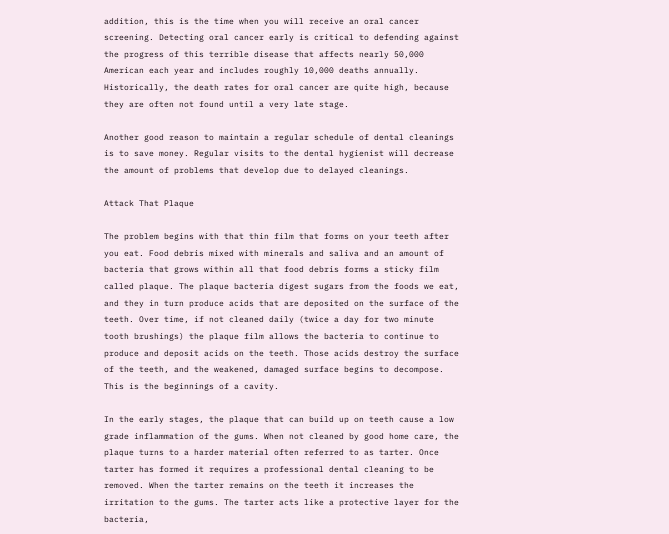addition, this is the time when you will receive an oral cancer screening. Detecting oral cancer early is critical to defending against the progress of this terrible disease that affects nearly 50,000 American each year and includes roughly 10,000 deaths annually. Historically, the death rates for oral cancer are quite high, because they are often not found until a very late stage.

Another good reason to maintain a regular schedule of dental cleanings is to save money. Regular visits to the dental hygienist will decrease the amount of problems that develop due to delayed cleanings.

Attack That Plaque

The problem begins with that thin film that forms on your teeth after you eat. Food debris mixed with minerals and saliva and an amount of bacteria that grows within all that food debris forms a sticky film called plaque. The plaque bacteria digest sugars from the foods we eat, and they in turn produce acids that are deposited on the surface of the teeth. Over time, if not cleaned daily (twice a day for two minute tooth brushings) the plaque film allows the bacteria to continue to produce and deposit acids on the teeth. Those acids destroy the surface of the teeth, and the weakened, damaged surface begins to decompose. This is the beginnings of a cavity.

In the early stages, the plaque that can build up on teeth cause a low grade inflammation of the gums. When not cleaned by good home care, the plaque turns to a harder material often referred to as tarter. Once tarter has formed it requires a professional dental cleaning to be removed. When the tarter remains on the teeth it increases the irritation to the gums. The tarter acts like a protective layer for the bacteria,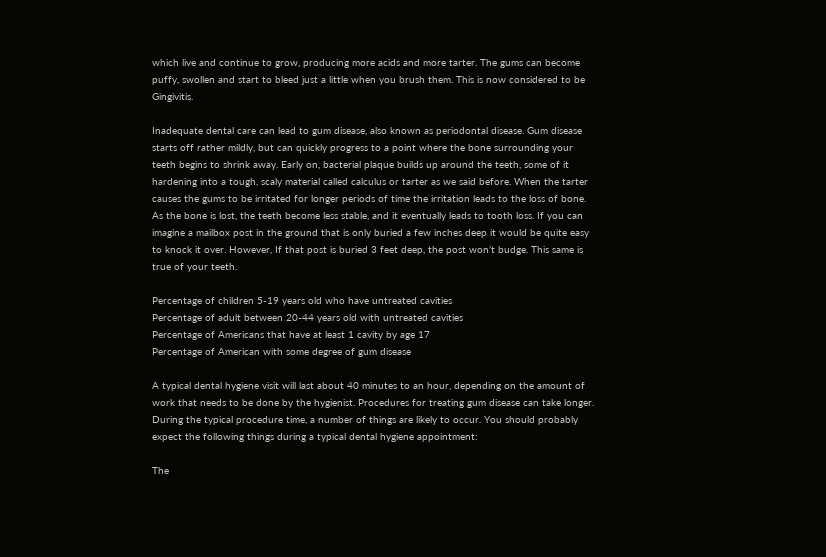which live and continue to grow, producing more acids and more tarter. The gums can become puffy, swollen and start to bleed just a little when you brush them. This is now considered to be Gingivitis.

Inadequate dental care can lead to gum disease, also known as periodontal disease. Gum disease starts off rather mildly, but can quickly progress to a point where the bone surrounding your teeth begins to shrink away. Early on, bacterial plaque builds up around the teeth, some of it hardening into a tough, scaly material called calculus or tarter as we said before. When the tarter causes the gums to be irritated for longer periods of time the irritation leads to the loss of bone. As the bone is lost, the teeth become less stable, and it eventually leads to tooth loss. If you can imagine a mailbox post in the ground that is only buried a few inches deep it would be quite easy to knock it over. However, If that post is buried 3 feet deep, the post won’t budge. This same is true of your teeth.

Percentage of children 5-19 years old who have untreated cavities
Percentage of adult between 20-44 years old with untreated cavities
Percentage of Americans that have at least 1 cavity by age 17
Percentage of American with some degree of gum disease

A typical dental hygiene visit will last about 40 minutes to an hour, depending on the amount of work that needs to be done by the hygienist. Procedures for treating gum disease can take longer. During the typical procedure time, a number of things are likely to occur. You should probably expect the following things during a typical dental hygiene appointment:

The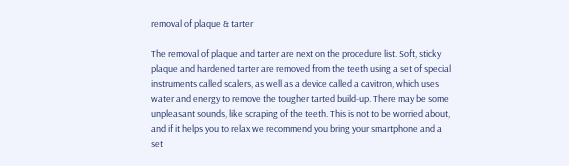removal of plaque & tarter

The removal of plaque and tarter are next on the procedure list. Soft, sticky plaque and hardened tarter are removed from the teeth using a set of special instruments called scalers, as well as a device called a cavitron, which uses water and energy to remove the tougher tarted build-up. There may be some unpleasant sounds, like scraping of the teeth. This is not to be worried about, and if it helps you to relax we recommend you bring your smartphone and a set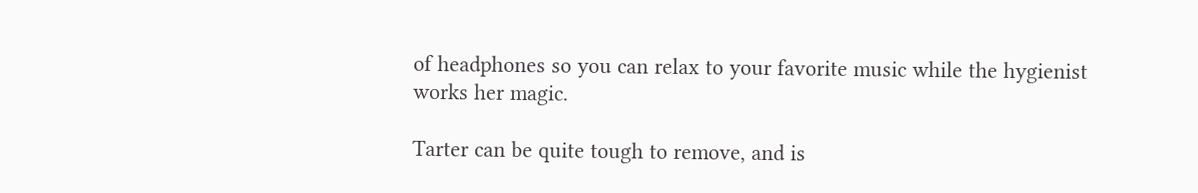of headphones so you can relax to your favorite music while the hygienist works her magic.

Tarter can be quite tough to remove, and is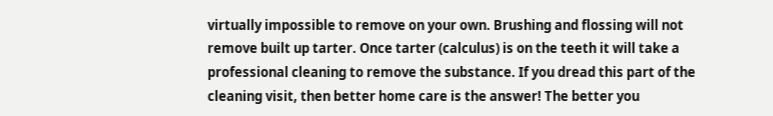virtually impossible to remove on your own. Brushing and flossing will not remove built up tarter. Once tarter (calculus) is on the teeth it will take a professional cleaning to remove the substance. If you dread this part of the cleaning visit, then better home care is the answer! The better you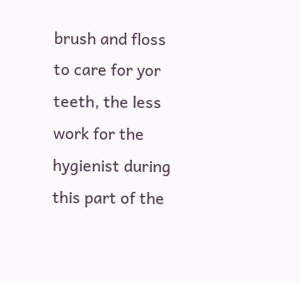brush and floss to care for yor teeth, the less work for the hygienist during this part of the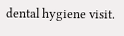dental hygiene visit.